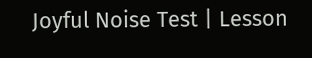Joyful Noise Test | Lesson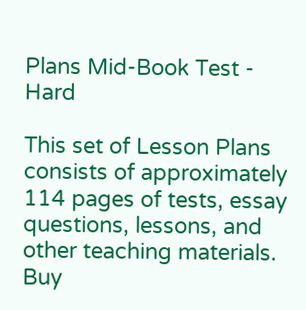Plans Mid-Book Test - Hard

This set of Lesson Plans consists of approximately 114 pages of tests, essay questions, lessons, and other teaching materials.
Buy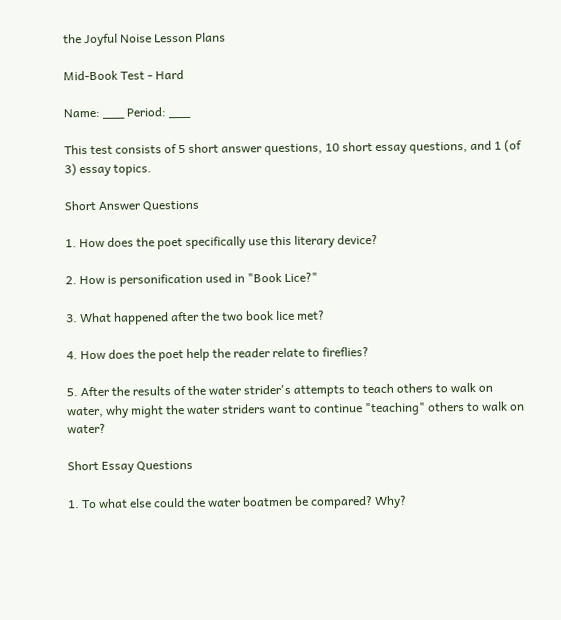the Joyful Noise Lesson Plans

Mid-Book Test - Hard

Name: ___ Period: ___

This test consists of 5 short answer questions, 10 short essay questions, and 1 (of 3) essay topics.

Short Answer Questions

1. How does the poet specifically use this literary device?

2. How is personification used in "Book Lice?"

3. What happened after the two book lice met?

4. How does the poet help the reader relate to fireflies?

5. After the results of the water strider's attempts to teach others to walk on water, why might the water striders want to continue "teaching" others to walk on water?

Short Essay Questions

1. To what else could the water boatmen be compared? Why?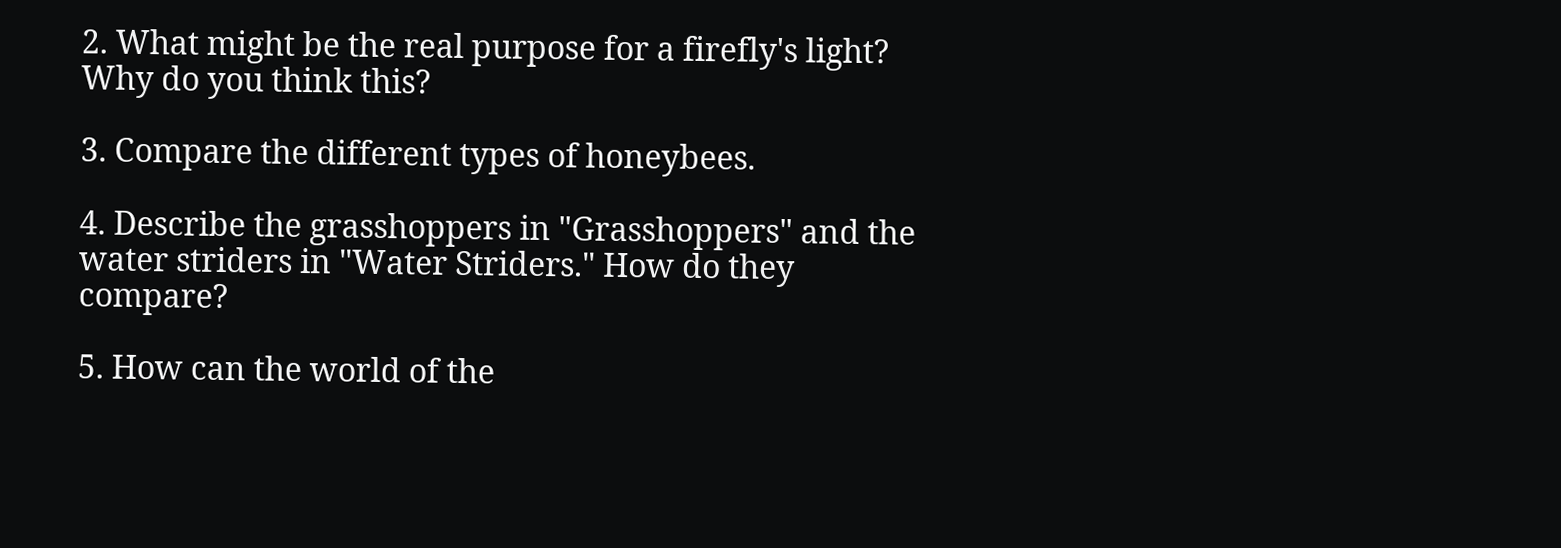2. What might be the real purpose for a firefly's light? Why do you think this?

3. Compare the different types of honeybees.

4. Describe the grasshoppers in "Grasshoppers" and the water striders in "Water Striders." How do they compare?

5. How can the world of the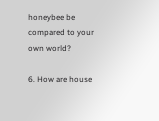honeybee be compared to your own world?

6. How are house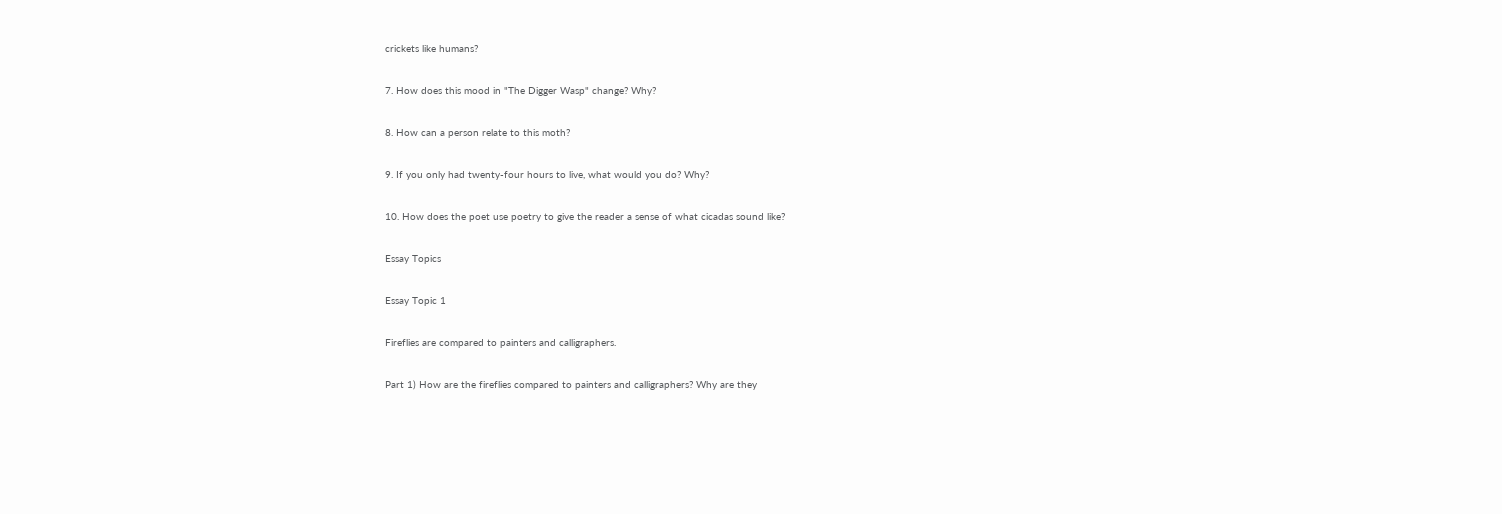crickets like humans?

7. How does this mood in "The Digger Wasp" change? Why?

8. How can a person relate to this moth?

9. If you only had twenty-four hours to live, what would you do? Why?

10. How does the poet use poetry to give the reader a sense of what cicadas sound like?

Essay Topics

Essay Topic 1

Fireflies are compared to painters and calligraphers.

Part 1) How are the fireflies compared to painters and calligraphers? Why are they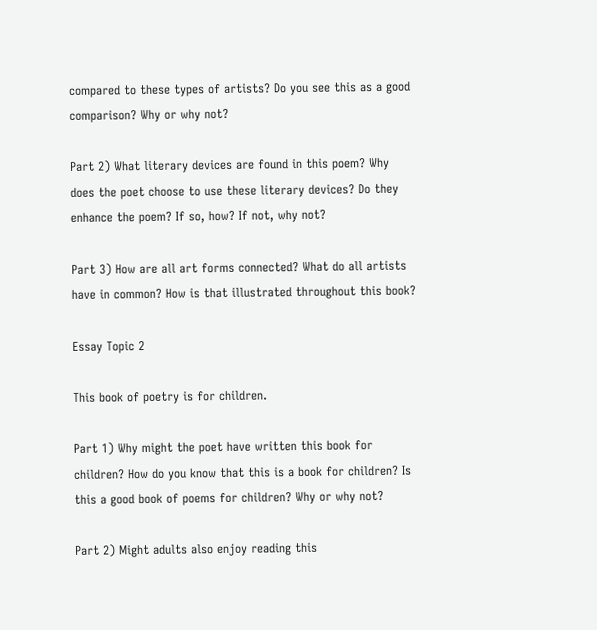compared to these types of artists? Do you see this as a good comparison? Why or why not?

Part 2) What literary devices are found in this poem? Why does the poet choose to use these literary devices? Do they enhance the poem? If so, how? If not, why not?

Part 3) How are all art forms connected? What do all artists have in common? How is that illustrated throughout this book?

Essay Topic 2

This book of poetry is for children.

Part 1) Why might the poet have written this book for children? How do you know that this is a book for children? Is this a good book of poems for children? Why or why not?

Part 2) Might adults also enjoy reading this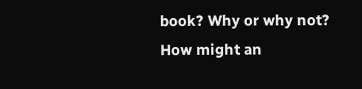book? Why or why not? How might an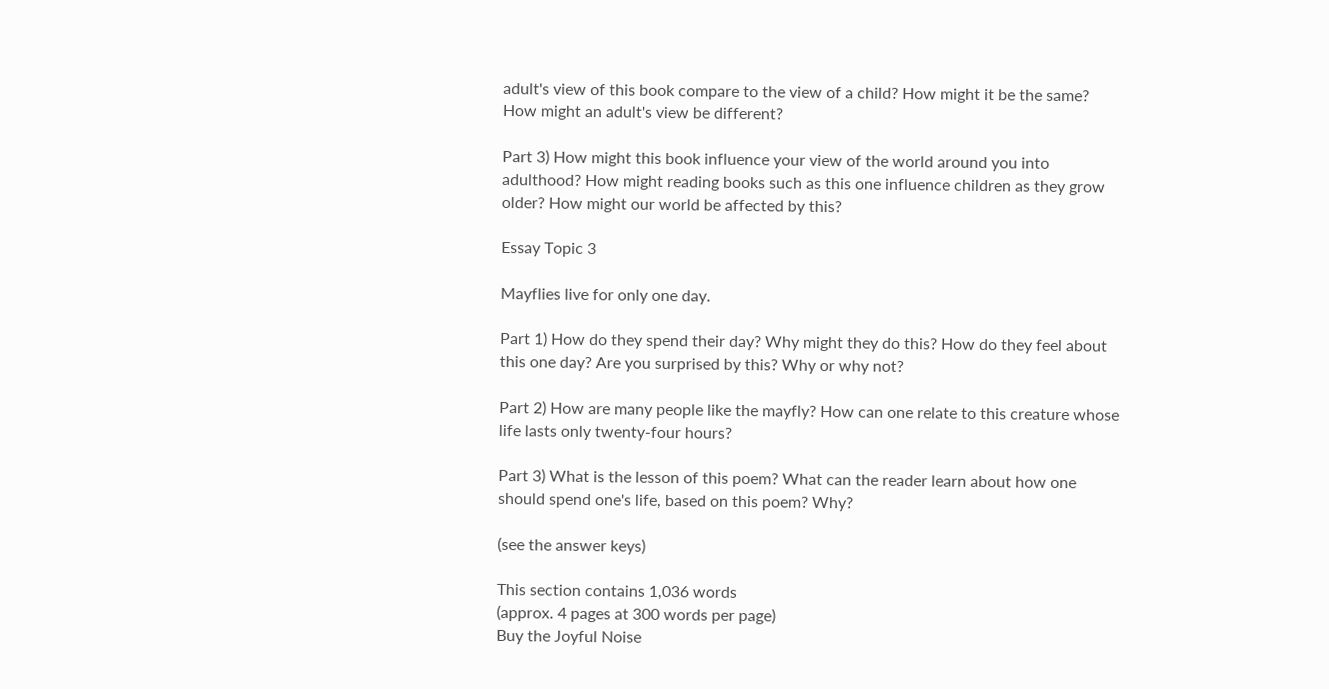adult's view of this book compare to the view of a child? How might it be the same? How might an adult's view be different?

Part 3) How might this book influence your view of the world around you into adulthood? How might reading books such as this one influence children as they grow older? How might our world be affected by this?

Essay Topic 3

Mayflies live for only one day.

Part 1) How do they spend their day? Why might they do this? How do they feel about this one day? Are you surprised by this? Why or why not?

Part 2) How are many people like the mayfly? How can one relate to this creature whose life lasts only twenty-four hours?

Part 3) What is the lesson of this poem? What can the reader learn about how one should spend one's life, based on this poem? Why?

(see the answer keys)

This section contains 1,036 words
(approx. 4 pages at 300 words per page)
Buy the Joyful Noise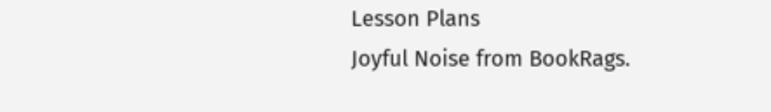Lesson Plans
Joyful Noise from BookRags.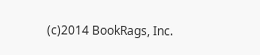(c)2014 BookRags, Inc.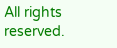All rights reserved.